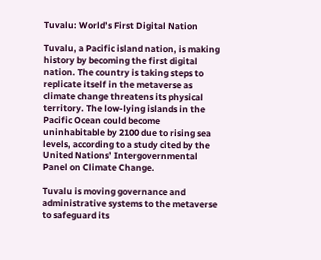Tuvalu: World’s First Digital Nation

Tuvalu, a Pacific island nation, is making history by becoming the first digital nation. The country is taking steps to replicate itself in the metaverse as climate change threatens its physical territory. The low-lying islands in the Pacific Ocean could become uninhabitable by 2100 due to rising sea levels, according to a study cited by the United Nations’ Intergovernmental Panel on Climate Change.

Tuvalu is moving governance and administrative systems to the metaverse to safeguard its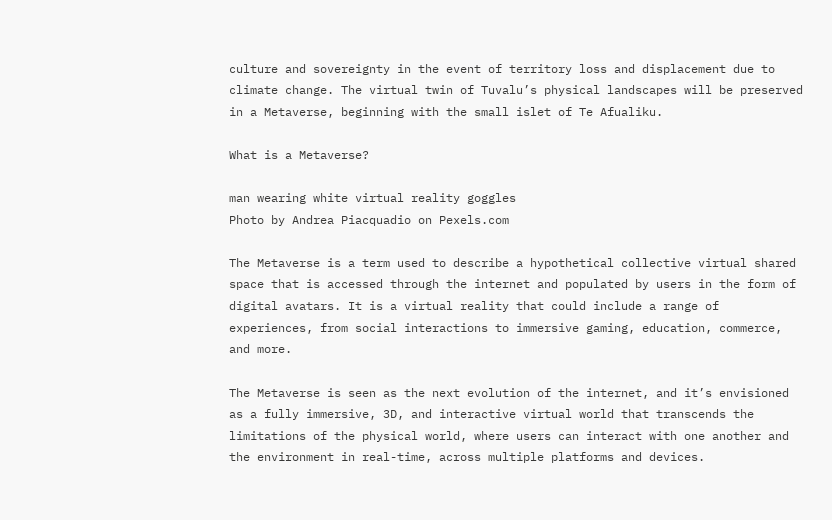culture and sovereignty in the event of territory loss and displacement due to climate change. The virtual twin of Tuvalu’s physical landscapes will be preserved in a Metaverse, beginning with the small islet of Te Afualiku.

What is a Metaverse?

man wearing white virtual reality goggles
Photo by Andrea Piacquadio on Pexels.com

The Metaverse is a term used to describe a hypothetical collective virtual shared space that is accessed through the internet and populated by users in the form of digital avatars. It is a virtual reality that could include a range of experiences, from social interactions to immersive gaming, education, commerce, and more.

The Metaverse is seen as the next evolution of the internet, and it’s envisioned as a fully immersive, 3D, and interactive virtual world that transcends the limitations of the physical world, where users can interact with one another and the environment in real-time, across multiple platforms and devices.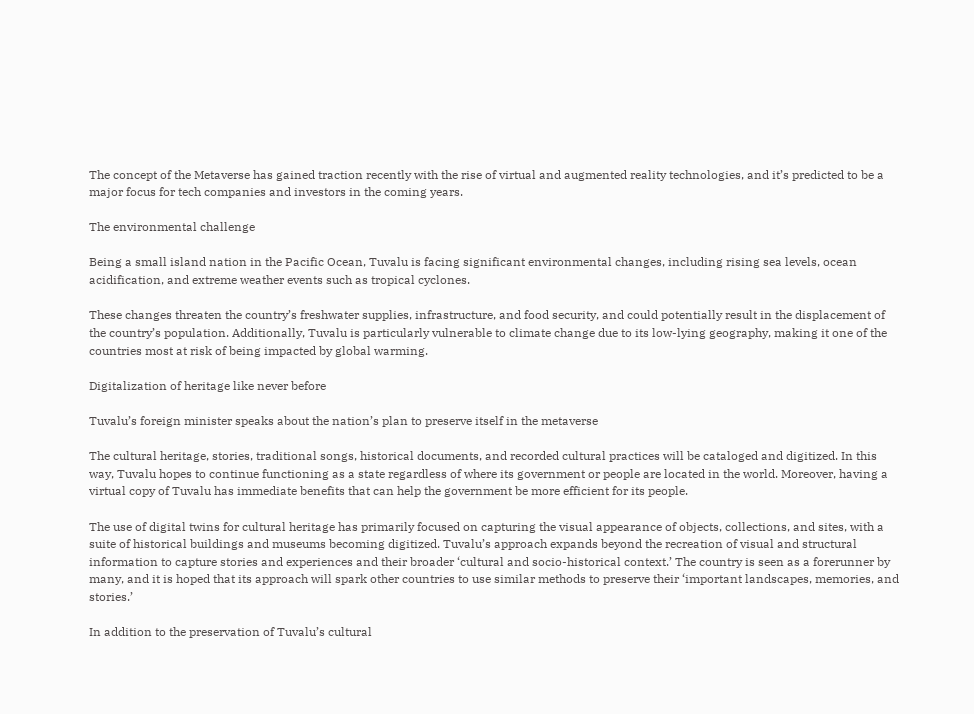The concept of the Metaverse has gained traction recently with the rise of virtual and augmented reality technologies, and it’s predicted to be a major focus for tech companies and investors in the coming years.

The environmental challenge

Being a small island nation in the Pacific Ocean, Tuvalu is facing significant environmental changes, including rising sea levels, ocean acidification, and extreme weather events such as tropical cyclones.

These changes threaten the country’s freshwater supplies, infrastructure, and food security, and could potentially result in the displacement of the country’s population. Additionally, Tuvalu is particularly vulnerable to climate change due to its low-lying geography, making it one of the countries most at risk of being impacted by global warming.

Digitalization of heritage like never before

Tuvalu’s foreign minister speaks about the nation’s plan to preserve itself in the metaverse

The cultural heritage, stories, traditional songs, historical documents, and recorded cultural practices will be cataloged and digitized. In this way, Tuvalu hopes to continue functioning as a state regardless of where its government or people are located in the world. Moreover, having a virtual copy of Tuvalu has immediate benefits that can help the government be more efficient for its people.

The use of digital twins for cultural heritage has primarily focused on capturing the visual appearance of objects, collections, and sites, with a suite of historical buildings and museums becoming digitized. Tuvalu’s approach expands beyond the recreation of visual and structural information to capture stories and experiences and their broader ‘cultural and socio-historical context.’ The country is seen as a forerunner by many, and it is hoped that its approach will spark other countries to use similar methods to preserve their ‘important landscapes, memories, and stories.’

In addition to the preservation of Tuvalu’s cultural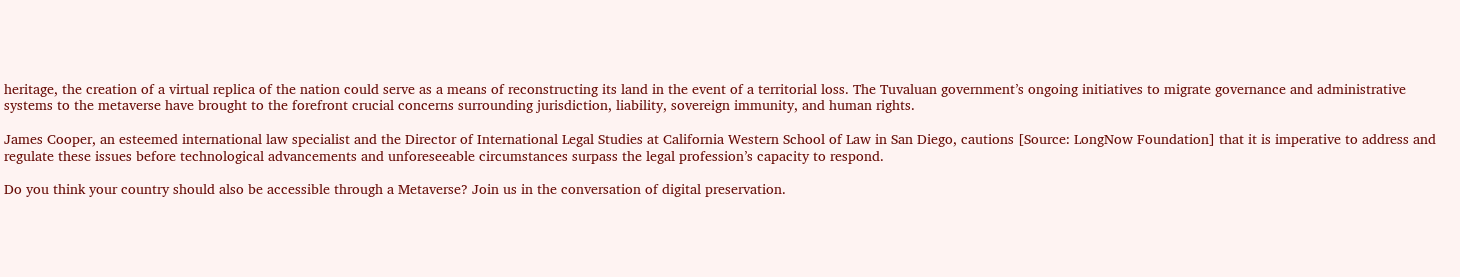heritage, the creation of a virtual replica of the nation could serve as a means of reconstructing its land in the event of a territorial loss. The Tuvaluan government’s ongoing initiatives to migrate governance and administrative systems to the metaverse have brought to the forefront crucial concerns surrounding jurisdiction, liability, sovereign immunity, and human rights.

James Cooper, an esteemed international law specialist and the Director of International Legal Studies at California Western School of Law in San Diego, cautions [Source: LongNow Foundation] that it is imperative to address and regulate these issues before technological advancements and unforeseeable circumstances surpass the legal profession’s capacity to respond.

Do you think your country should also be accessible through a Metaverse? Join us in the conversation of digital preservation.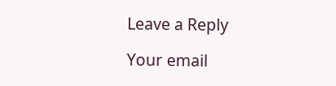Leave a Reply

Your email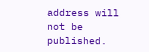address will not be published.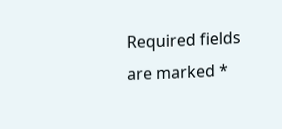Required fields are marked *